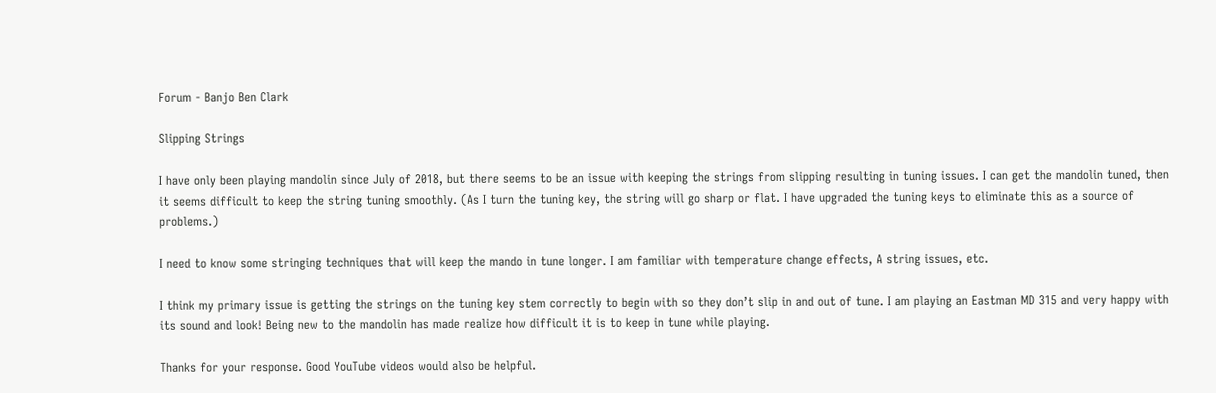Forum - Banjo Ben Clark

Slipping Strings

I have only been playing mandolin since July of 2018, but there seems to be an issue with keeping the strings from slipping resulting in tuning issues. I can get the mandolin tuned, then it seems difficult to keep the string tuning smoothly. (As I turn the tuning key, the string will go sharp or flat. I have upgraded the tuning keys to eliminate this as a source of problems.)

I need to know some stringing techniques that will keep the mando in tune longer. I am familiar with temperature change effects, A string issues, etc.

I think my primary issue is getting the strings on the tuning key stem correctly to begin with so they don’t slip in and out of tune. I am playing an Eastman MD 315 and very happy with its sound and look! Being new to the mandolin has made realize how difficult it is to keep in tune while playing.

Thanks for your response. Good YouTube videos would also be helpful.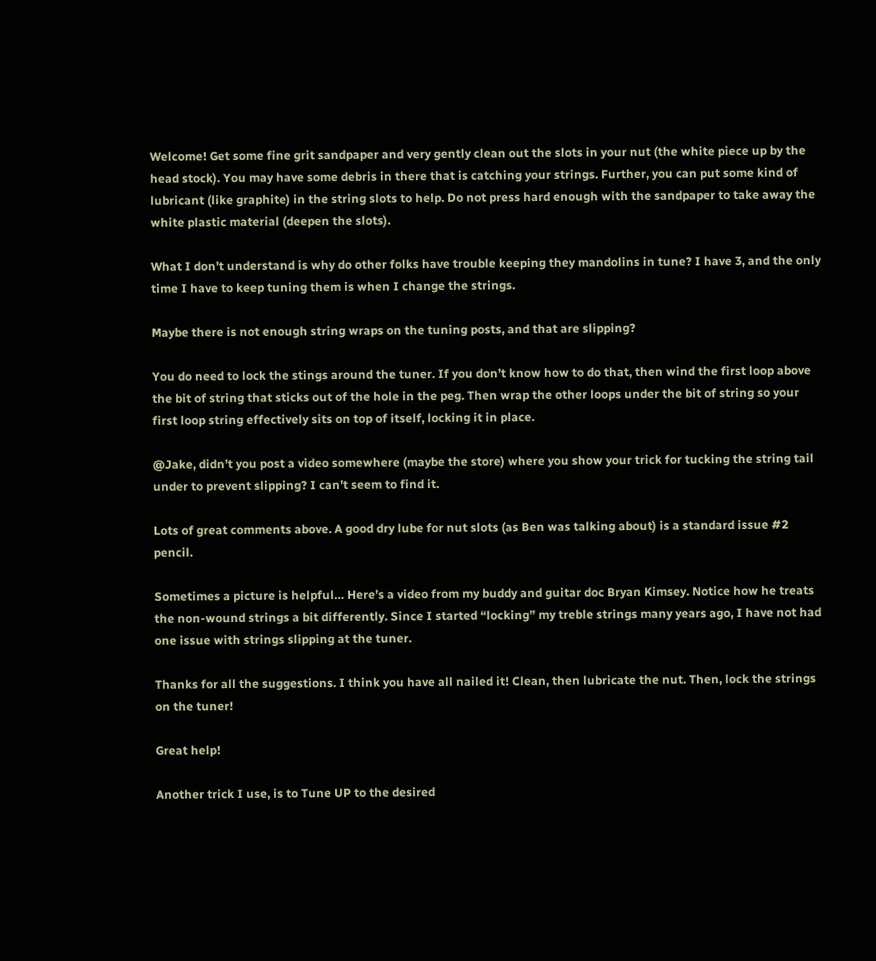Welcome! Get some fine grit sandpaper and very gently clean out the slots in your nut (the white piece up by the head stock). You may have some debris in there that is catching your strings. Further, you can put some kind of lubricant (like graphite) in the string slots to help. Do not press hard enough with the sandpaper to take away the white plastic material (deepen the slots).

What I don’t understand is why do other folks have trouble keeping they mandolins in tune? I have 3, and the only time I have to keep tuning them is when I change the strings.

Maybe there is not enough string wraps on the tuning posts, and that are slipping?

You do need to lock the stings around the tuner. If you don’t know how to do that, then wind the first loop above the bit of string that sticks out of the hole in the peg. Then wrap the other loops under the bit of string so your first loop string effectively sits on top of itself, locking it in place.

@Jake, didn’t you post a video somewhere (maybe the store) where you show your trick for tucking the string tail under to prevent slipping? I can’t seem to find it.

Lots of great comments above. A good dry lube for nut slots (as Ben was talking about) is a standard issue #2 pencil.

Sometimes a picture is helpful… Here’s a video from my buddy and guitar doc Bryan Kimsey. Notice how he treats the non-wound strings a bit differently. Since I started “locking” my treble strings many years ago, I have not had one issue with strings slipping at the tuner.

Thanks for all the suggestions. I think you have all nailed it! Clean, then lubricate the nut. Then, lock the strings on the tuner!

Great help!

Another trick I use, is to Tune UP to the desired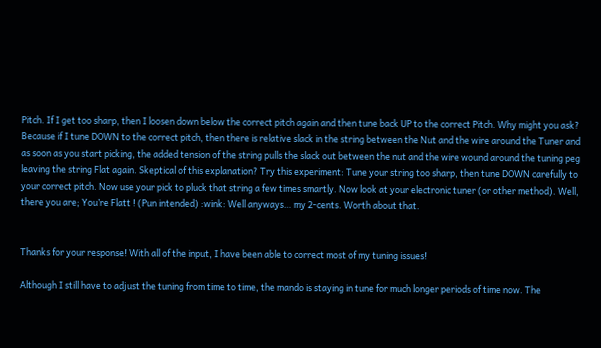Pitch. If I get too sharp, then I loosen down below the correct pitch again and then tune back UP to the correct Pitch. Why might you ask? Because if I tune DOWN to the correct pitch, then there is relative slack in the string between the Nut and the wire around the Tuner and as soon as you start picking, the added tension of the string pulls the slack out between the nut and the wire wound around the tuning peg leaving the string Flat again. Skeptical of this explanation? Try this experiment: Tune your string too sharp, then tune DOWN carefully to your correct pitch. Now use your pick to pluck that string a few times smartly. Now look at your electronic tuner (or other method). Well, there you are; You’re Flatt ! (Pun intended) :wink: Well anyways… my 2-cents. Worth about that.


Thanks for your response! With all of the input, I have been able to correct most of my tuning issues!

Although I still have to adjust the tuning from time to time, the mando is staying in tune for much longer periods of time now. The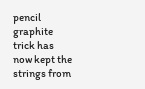pencil graphite trick has now kept the strings from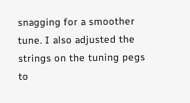snagging for a smoother tune. I also adjusted the strings on the tuning pegs to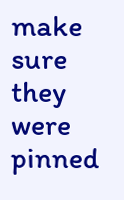make sure they were pinned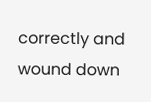correctly and wound down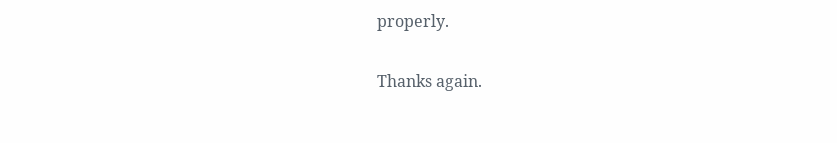properly.

Thanks again.